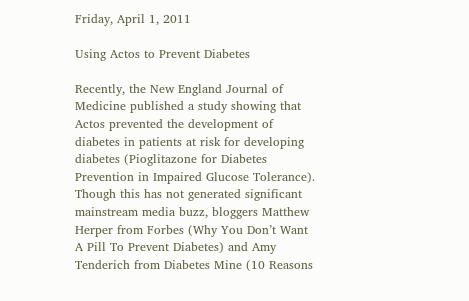Friday, April 1, 2011

Using Actos to Prevent Diabetes

Recently, the New England Journal of Medicine published a study showing that Actos prevented the development of diabetes in patients at risk for developing diabetes (Pioglitazone for Diabetes Prevention in Impaired Glucose Tolerance). Though this has not generated significant mainstream media buzz, bloggers Matthew Herper from Forbes (Why You Don’t Want A Pill To Prevent Diabetes) and Amy Tenderich from Diabetes Mine (10 Reasons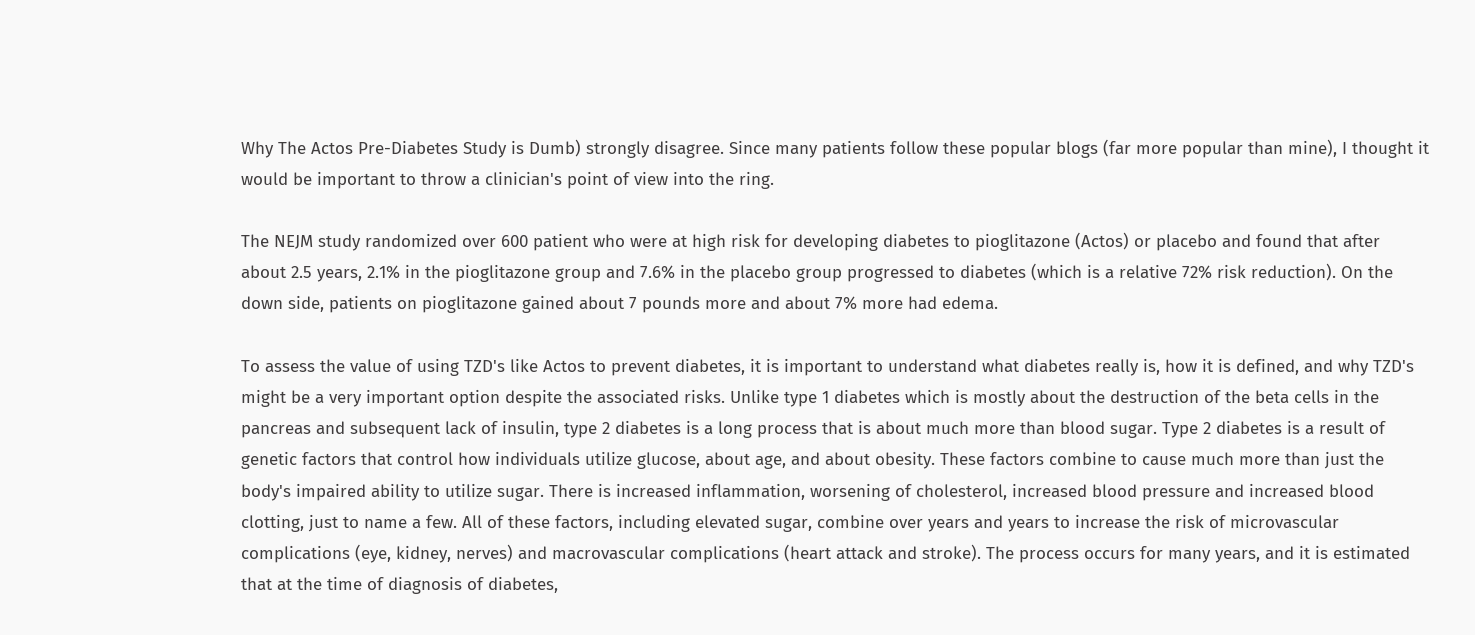Why The Actos Pre-Diabetes Study is Dumb) strongly disagree. Since many patients follow these popular blogs (far more popular than mine), I thought it would be important to throw a clinician's point of view into the ring.

The NEJM study randomized over 600 patient who were at high risk for developing diabetes to pioglitazone (Actos) or placebo and found that after about 2.5 years, 2.1% in the pioglitazone group and 7.6% in the placebo group progressed to diabetes (which is a relative 72% risk reduction). On the down side, patients on pioglitazone gained about 7 pounds more and about 7% more had edema.

To assess the value of using TZD's like Actos to prevent diabetes, it is important to understand what diabetes really is, how it is defined, and why TZD's might be a very important option despite the associated risks. Unlike type 1 diabetes which is mostly about the destruction of the beta cells in the pancreas and subsequent lack of insulin, type 2 diabetes is a long process that is about much more than blood sugar. Type 2 diabetes is a result of genetic factors that control how individuals utilize glucose, about age, and about obesity. These factors combine to cause much more than just the body's impaired ability to utilize sugar. There is increased inflammation, worsening of cholesterol, increased blood pressure and increased blood clotting, just to name a few. All of these factors, including elevated sugar, combine over years and years to increase the risk of microvascular complications (eye, kidney, nerves) and macrovascular complications (heart attack and stroke). The process occurs for many years, and it is estimated that at the time of diagnosis of diabetes,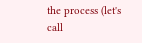the process (let's call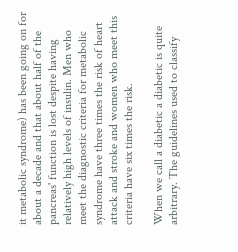it metabolic syndrome) has been going on for about a decade and that about half of the pancreas' function is lost despite having relatively high levels of insulin. Men who meet the diagnostic criteria for metabolic syndrome have three times the risk of heart attack and stroke and women who meet this criteria have six times the risk.

When we call a diabetic a diabetic is quite arbitrary. The guidelines used to classify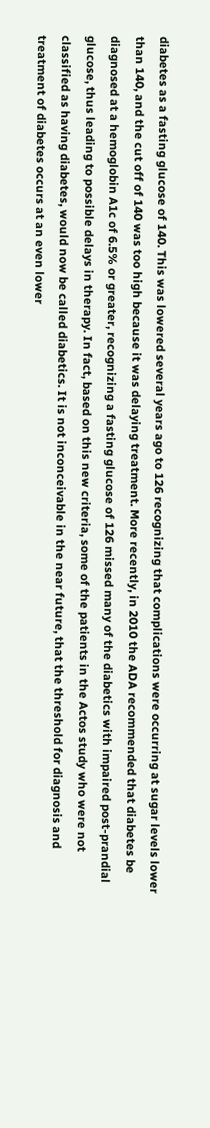diabetes as a fasting glucose of 140. This was lowered several years ago to 126 recognizing that complications were occurring at sugar levels lower than 140, and the cut off of 140 was too high because it was delaying treatment. More recently, in 2010 the ADA recommended that diabetes be diagnosed at a hemoglobin A1c of 6.5% or greater, recognizing a fasting glucose of 126 missed many of the diabetics with impaired post-prandial glucose, thus leading to possible delays in therapy. In fact, based on this new criteria, some of the patients in the Actos study who were not classified as having diabetes, would now be called diabetics. It is not inconceivable in the near future, that the threshold for diagnosis and treatment of diabetes occurs at an even lower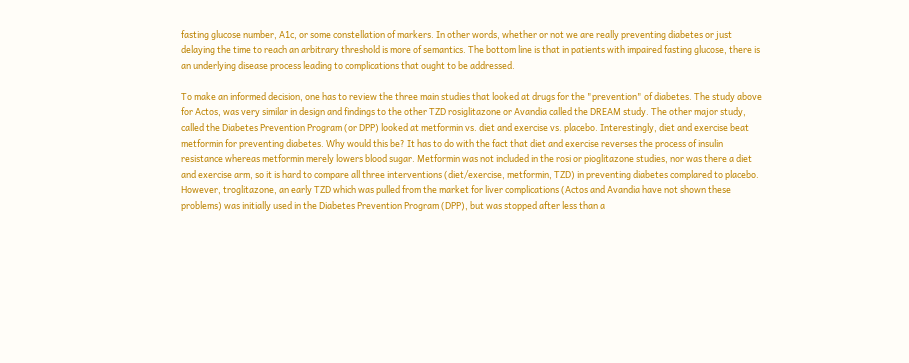fasting glucose number, A1c, or some constellation of markers. In other words, whether or not we are really preventing diabetes or just delaying the time to reach an arbitrary threshold is more of semantics. The bottom line is that in patients with impaired fasting glucose, there is an underlying disease process leading to complications that ought to be addressed.

To make an informed decision, one has to review the three main studies that looked at drugs for the "prevention" of diabetes. The study above for Actos, was very similar in design and findings to the other TZD rosiglitazone or Avandia called the DREAM study. The other major study, called the Diabetes Prevention Program (or DPP) looked at metformin vs. diet and exercise vs. placebo. Interestingly, diet and exercise beat metformin for preventing diabetes. Why would this be? It has to do with the fact that diet and exercise reverses the process of insulin resistance whereas metformin merely lowers blood sugar. Metformin was not included in the rosi or pioglitazone studies, nor was there a diet and exercise arm, so it is hard to compare all three interventions (diet/exercise, metformin, TZD) in preventing diabetes complared to placebo. However, troglitazone, an early TZD which was pulled from the market for liver complications (Actos and Avandia have not shown these problems) was initially used in the Diabetes Prevention Program (DPP), but was stopped after less than a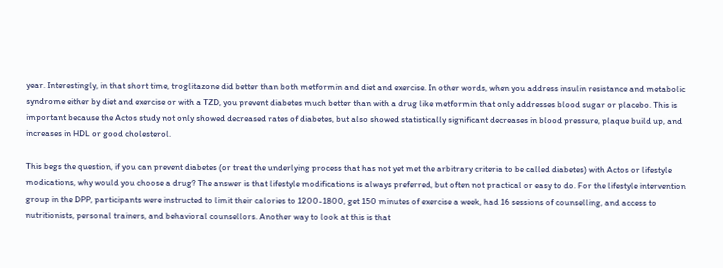year. Interestingly, in that short time, troglitazone did better than both metformin and diet and exercise. In other words, when you address insulin resistance and metabolic syndrome either by diet and exercise or with a TZD, you prevent diabetes much better than with a drug like metformin that only addresses blood sugar or placebo. This is important because the Actos study not only showed decreased rates of diabetes, but also showed statistically significant decreases in blood pressure, plaque build up, and increases in HDL or good cholesterol.

This begs the question, if you can prevent diabetes (or treat the underlying process that has not yet met the arbitrary criteria to be called diabetes) with Actos or lifestyle modications, why would you choose a drug? The answer is that lifestyle modifications is always preferred, but often not practical or easy to do. For the lifestyle intervention group in the DPP, participants were instructed to limit their calories to 1200-1800, get 150 minutes of exercise a week, had 16 sessions of counselling, and access to nutritionists, personal trainers, and behavioral counsellors. Another way to look at this is that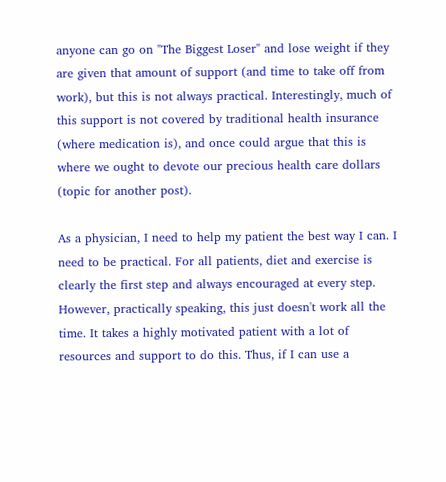anyone can go on "The Biggest Loser" and lose weight if they are given that amount of support (and time to take off from work), but this is not always practical. Interestingly, much of this support is not covered by traditional health insurance (where medication is), and once could argue that this is where we ought to devote our precious health care dollars (topic for another post).

As a physician, I need to help my patient the best way I can. I need to be practical. For all patients, diet and exercise is clearly the first step and always encouraged at every step. However, practically speaking, this just doesn't work all the time. It takes a highly motivated patient with a lot of resources and support to do this. Thus, if I can use a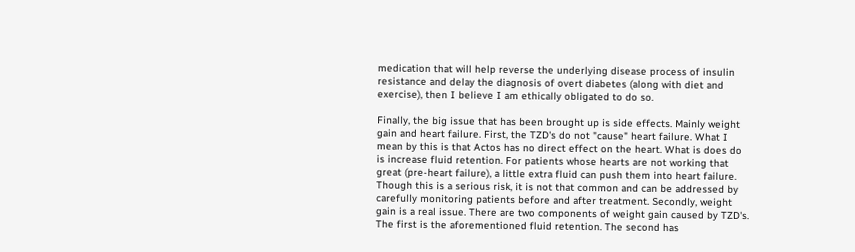medication that will help reverse the underlying disease process of insulin resistance and delay the diagnosis of overt diabetes (along with diet and exercise), then I believe I am ethically obligated to do so.

Finally, the big issue that has been brought up is side effects. Mainly weight gain and heart failure. First, the TZD's do not "cause" heart failure. What I mean by this is that Actos has no direct effect on the heart. What is does do is increase fluid retention. For patients whose hearts are not working that great (pre-heart failure), a little extra fluid can push them into heart failure. Though this is a serious risk, it is not that common and can be addressed by carefully monitoring patients before and after treatment. Secondly, weight gain is a real issue. There are two components of weight gain caused by TZD's. The first is the aforementioned fluid retention. The second has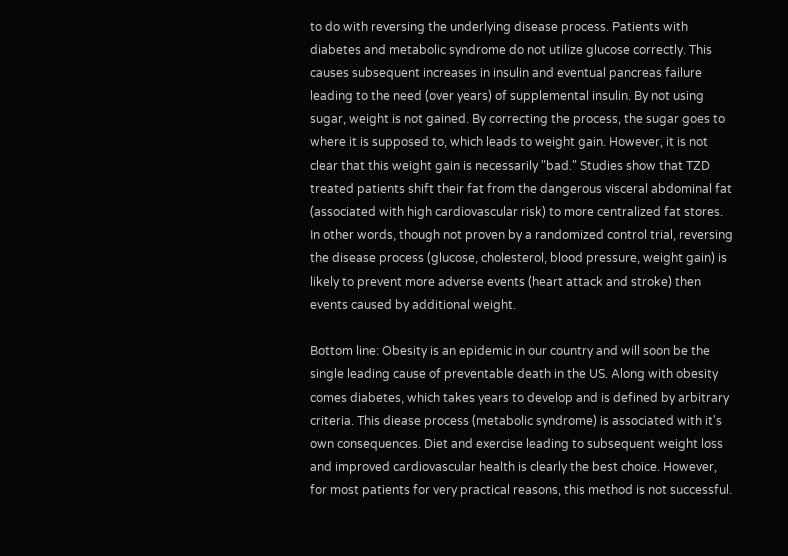to do with reversing the underlying disease process. Patients with diabetes and metabolic syndrome do not utilize glucose correctly. This causes subsequent increases in insulin and eventual pancreas failure leading to the need (over years) of supplemental insulin. By not using sugar, weight is not gained. By correcting the process, the sugar goes to where it is supposed to, which leads to weight gain. However, it is not clear that this weight gain is necessarily "bad." Studies show that TZD treated patients shift their fat from the dangerous visceral abdominal fat (associated with high cardiovascular risk) to more centralized fat stores. In other words, though not proven by a randomized control trial, reversing the disease process (glucose, cholesterol, blood pressure, weight gain) is likely to prevent more adverse events (heart attack and stroke) then events caused by additional weight.

Bottom line: Obesity is an epidemic in our country and will soon be the single leading cause of preventable death in the US. Along with obesity comes diabetes, which takes years to develop and is defined by arbitrary criteria. This diease process (metabolic syndrome) is associated with it's own consequences. Diet and exercise leading to subsequent weight loss and improved cardiovascular health is clearly the best choice. However, for most patients for very practical reasons, this method is not successful.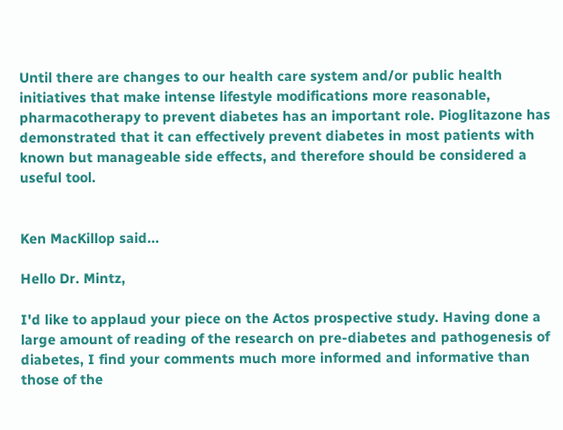Until there are changes to our health care system and/or public health initiatives that make intense lifestyle modifications more reasonable, pharmacotherapy to prevent diabetes has an important role. Pioglitazone has demonstrated that it can effectively prevent diabetes in most patients with known but manageable side effects, and therefore should be considered a useful tool.


Ken MacKillop said...

Hello Dr. Mintz,

I'd like to applaud your piece on the Actos prospective study. Having done a large amount of reading of the research on pre-diabetes and pathogenesis of diabetes, I find your comments much more informed and informative than those of the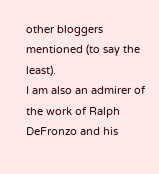other bloggers mentioned (to say the least).
I am also an admirer of the work of Ralph DeFronzo and his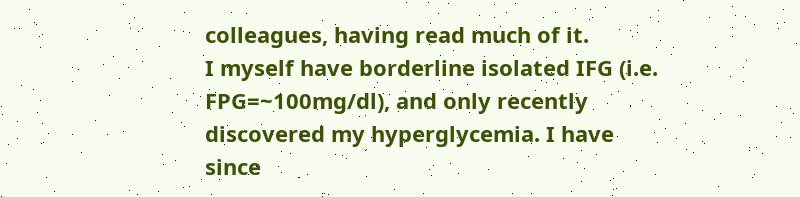colleagues, having read much of it.
I myself have borderline isolated IFG (i.e. FPG=~100mg/dl), and only recently discovered my hyperglycemia. I have since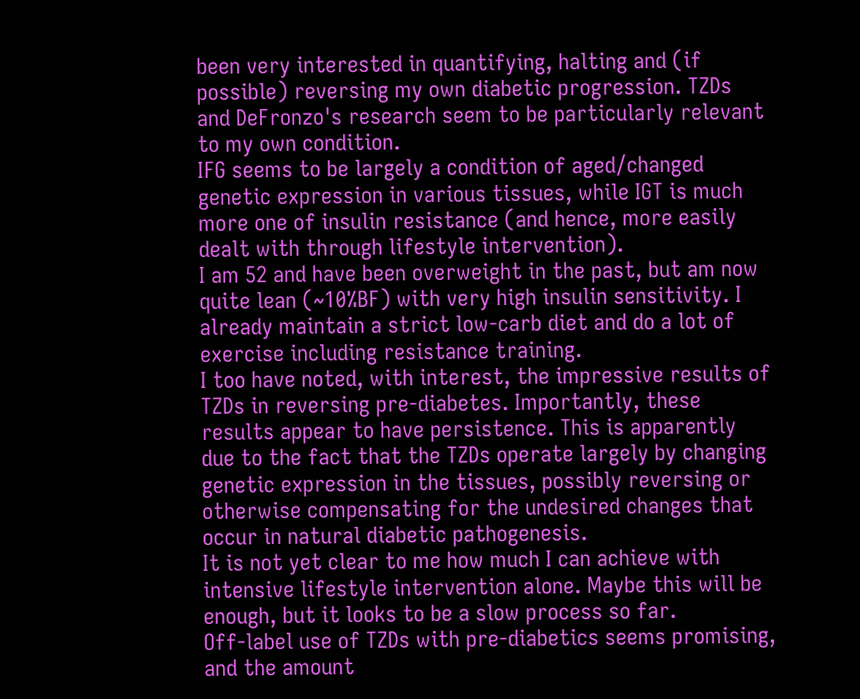been very interested in quantifying, halting and (if possible) reversing my own diabetic progression. TZDs and DeFronzo's research seem to be particularly relevant to my own condition.
IFG seems to be largely a condition of aged/changed genetic expression in various tissues, while IGT is much more one of insulin resistance (and hence, more easily dealt with through lifestyle intervention).
I am 52 and have been overweight in the past, but am now quite lean (~10%BF) with very high insulin sensitivity. I already maintain a strict low-carb diet and do a lot of exercise including resistance training.
I too have noted, with interest, the impressive results of TZDs in reversing pre-diabetes. Importantly, these results appear to have persistence. This is apparently due to the fact that the TZDs operate largely by changing genetic expression in the tissues, possibly reversing or otherwise compensating for the undesired changes that occur in natural diabetic pathogenesis.
It is not yet clear to me how much I can achieve with intensive lifestyle intervention alone. Maybe this will be enough, but it looks to be a slow process so far.
Off-label use of TZDs with pre-diabetics seems promising, and the amount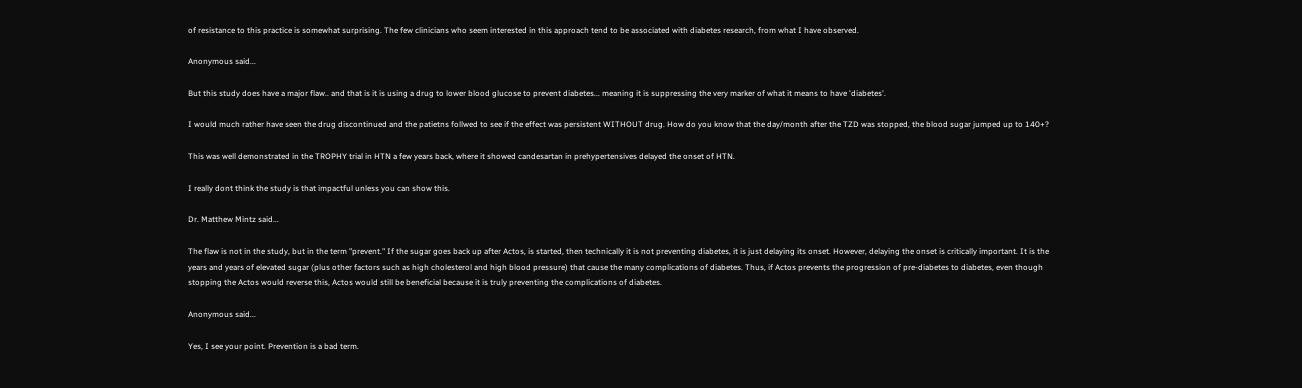of resistance to this practice is somewhat surprising. The few clinicians who seem interested in this approach tend to be associated with diabetes research, from what I have observed.

Anonymous said...

But this study does have a major flaw.. and that is it is using a drug to lower blood glucose to prevent diabetes... meaning it is suppressing the very marker of what it means to have 'diabetes'.

I would much rather have seen the drug discontinued and the patietns follwed to see if the effect was persistent WITHOUT drug. How do you know that the day/month after the TZD was stopped, the blood sugar jumped up to 140+?

This was well demonstrated in the TROPHY trial in HTN a few years back, where it showed candesartan in prehypertensives delayed the onset of HTN.

I really dont think the study is that impactful unless you can show this.

Dr. Matthew Mintz said...

The flaw is not in the study, but in the term "prevent." If the sugar goes back up after Actos, is started, then technically it is not preventing diabetes, it is just delaying its onset. However, delaying the onset is critically important. It is the years and years of elevated sugar (plus other factors such as high cholesterol and high blood pressure) that cause the many complications of diabetes. Thus, if Actos prevents the progression of pre-diabetes to diabetes, even though stopping the Actos would reverse this, Actos would still be beneficial because it is truly preventing the complications of diabetes.

Anonymous said...

Yes, I see your point. Prevention is a bad term.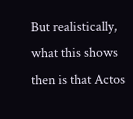But realistically, what this shows then is that Actos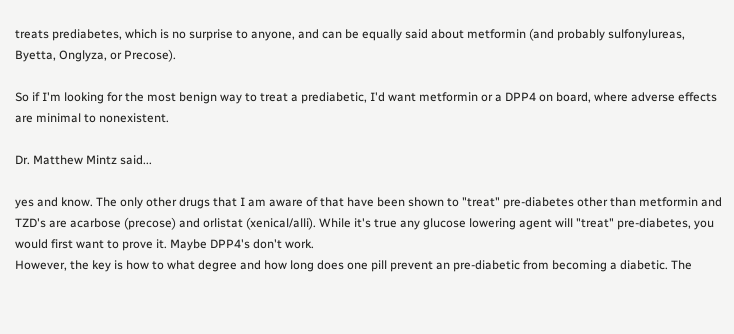treats prediabetes, which is no surprise to anyone, and can be equally said about metformin (and probably sulfonylureas, Byetta, Onglyza, or Precose).

So if I'm looking for the most benign way to treat a prediabetic, I'd want metformin or a DPP4 on board, where adverse effects are minimal to nonexistent.

Dr. Matthew Mintz said...

yes and know. The only other drugs that I am aware of that have been shown to "treat" pre-diabetes other than metformin and TZD's are acarbose (precose) and orlistat (xenical/alli). While it's true any glucose lowering agent will "treat" pre-diabetes, you would first want to prove it. Maybe DPP4's don't work.
However, the key is how to what degree and how long does one pill prevent an pre-diabetic from becoming a diabetic. The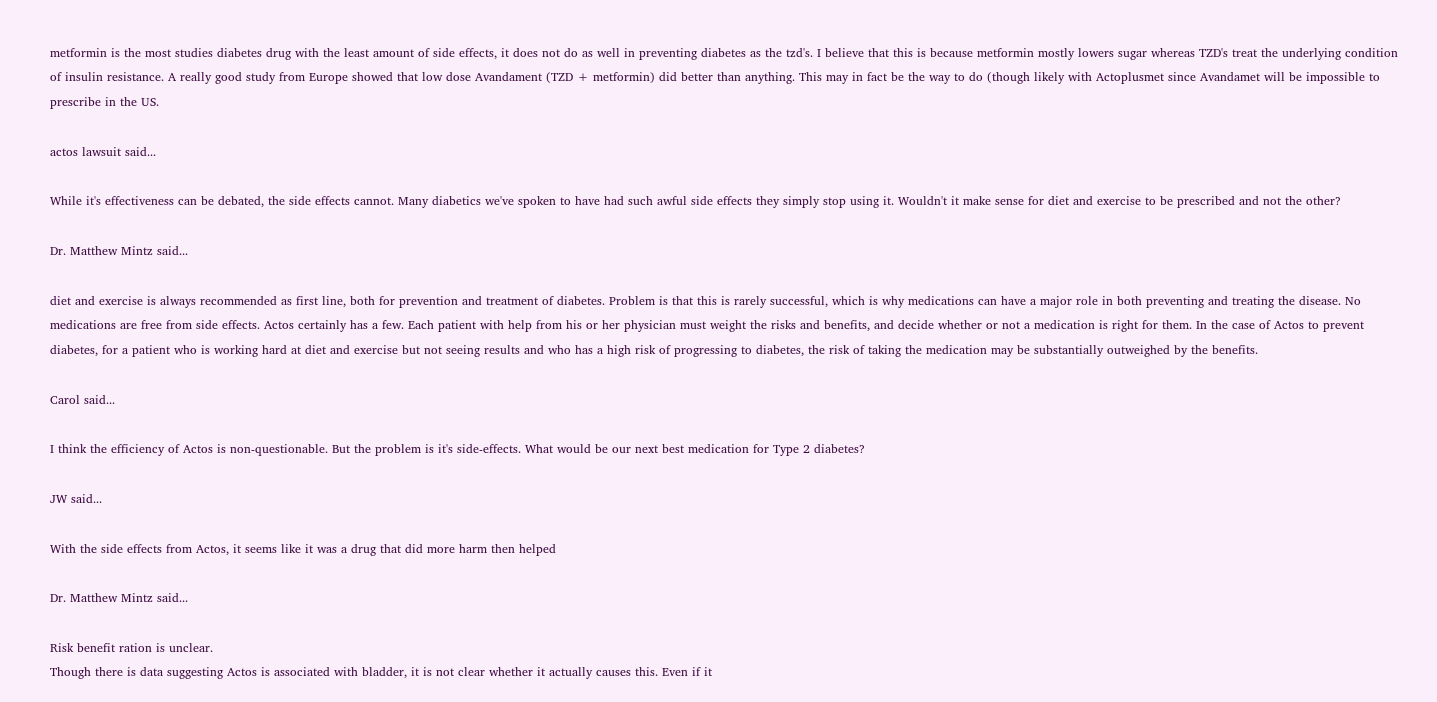metformin is the most studies diabetes drug with the least amount of side effects, it does not do as well in preventing diabetes as the tzd's. I believe that this is because metformin mostly lowers sugar whereas TZD's treat the underlying condition of insulin resistance. A really good study from Europe showed that low dose Avandament (TZD + metformin) did better than anything. This may in fact be the way to do (though likely with Actoplusmet since Avandamet will be impossible to prescribe in the US.

actos lawsuit said...

While it's effectiveness can be debated, the side effects cannot. Many diabetics we've spoken to have had such awful side effects they simply stop using it. Wouldn't it make sense for diet and exercise to be prescribed and not the other?

Dr. Matthew Mintz said...

diet and exercise is always recommended as first line, both for prevention and treatment of diabetes. Problem is that this is rarely successful, which is why medications can have a major role in both preventing and treating the disease. No medications are free from side effects. Actos certainly has a few. Each patient with help from his or her physician must weight the risks and benefits, and decide whether or not a medication is right for them. In the case of Actos to prevent diabetes, for a patient who is working hard at diet and exercise but not seeing results and who has a high risk of progressing to diabetes, the risk of taking the medication may be substantially outweighed by the benefits.

Carol said...

I think the efficiency of Actos is non-questionable. But the problem is it's side-effects. What would be our next best medication for Type 2 diabetes?

JW said...

With the side effects from Actos, it seems like it was a drug that did more harm then helped

Dr. Matthew Mintz said...

Risk benefit ration is unclear.
Though there is data suggesting Actos is associated with bladder, it is not clear whether it actually causes this. Even if it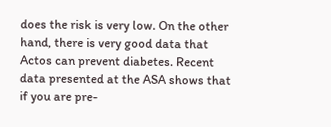does the risk is very low. On the other hand, there is very good data that Actos can prevent diabetes. Recent data presented at the ASA shows that if you are pre-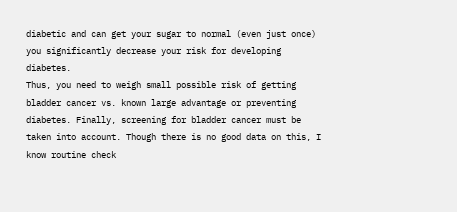diabetic and can get your sugar to normal (even just once) you significantly decrease your risk for developing diabetes.
Thus, you need to weigh small possible risk of getting bladder cancer vs. known large advantage or preventing diabetes. Finally, screening for bladder cancer must be taken into account. Though there is no good data on this, I know routine check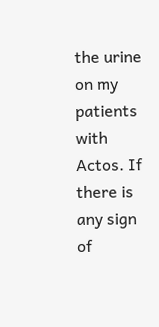the urine on my patients with Actos. If there is any sign of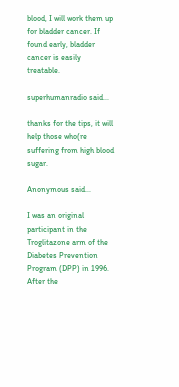blood, I will work them up for bladder cancer. If found early, bladder cancer is easily treatable.

superhumanradio said...

thanks for the tips, it will help those who(re suffering from high blood sugar.

Anonymous said...

I was an original participant in the Troglitazone arm of the Diabetes Prevention Program (DPP) in 1996. After the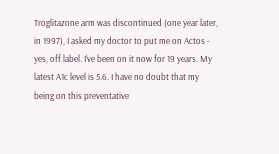Troglitazone arm was discontinued (one year later, in 1997), I asked my doctor to put me on Actos - yes, off label. I've been on it now for 19 years. My latest A1c level is 5.6. I have no doubt that my being on this preventative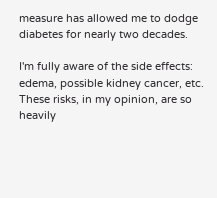measure has allowed me to dodge diabetes for nearly two decades.

I'm fully aware of the side effects: edema, possible kidney cancer, etc. These risks, in my opinion, are so heavily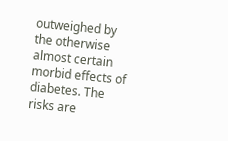outweighed by the otherwise almost certain morbid effects of diabetes. The risks are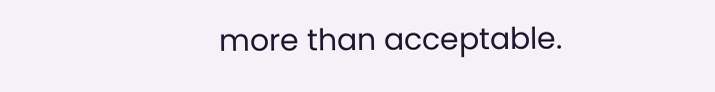more than acceptable.